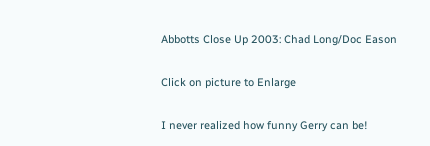Abbotts Close Up 2003: Chad Long/Doc Eason

Click on picture to Enlarge

I never realized how funny Gerry can be!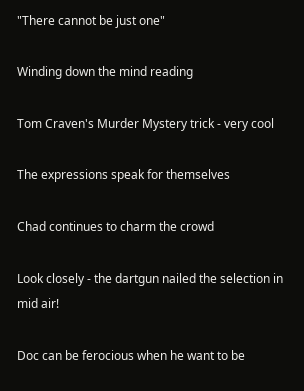"There cannot be just one"

Winding down the mind reading

Tom Craven's Murder Mystery trick - very cool

The expressions speak for themselves

Chad continues to charm the crowd

Look closely - the dartgun nailed the selection in mid air!

Doc can be ferocious when he want to be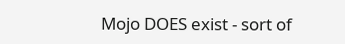Mojo DOES exist - sort of